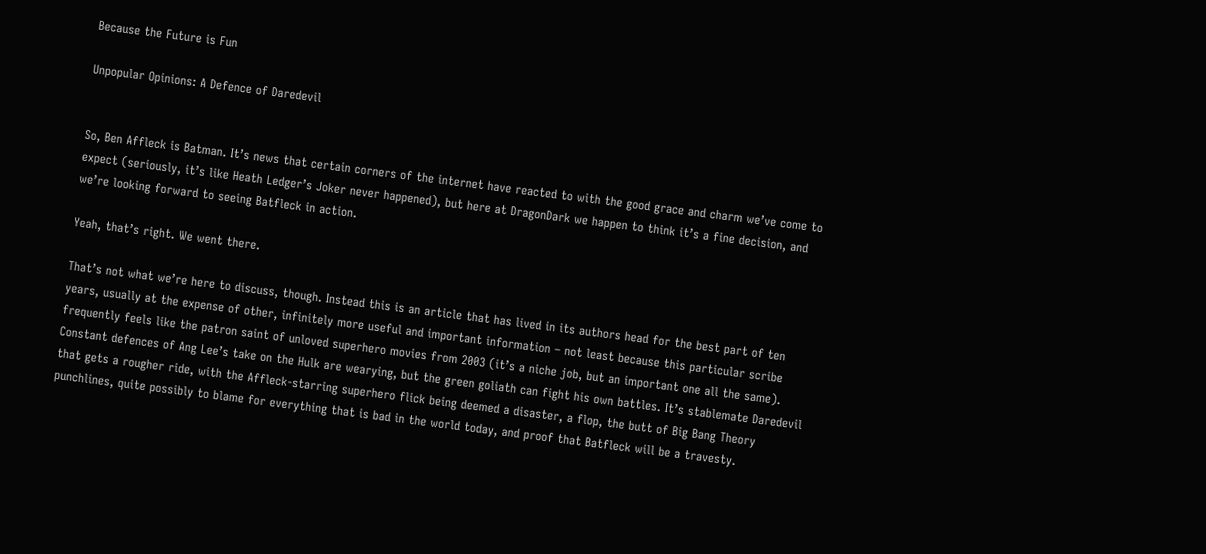Because the Future is Fun

Unpopular Opinions: A Defence of Daredevil


So, Ben Affleck is Batman. It’s news that certain corners of the internet have reacted to with the good grace and charm we’ve come to expect (seriously, it’s like Heath Ledger’s Joker never happened), but here at DragonDark we happen to think it’s a fine decision, and we’re looking forward to seeing Batfleck in action.

Yeah, that’s right. We went there.

That’s not what we’re here to discuss, though. Instead this is an article that has lived in its authors head for the best part of ten years, usually at the expense of other, infinitely more useful and important information – not least because this particular scribe frequently feels like the patron saint of unloved superhero movies from 2003 (it’s a niche job, but an important one all the same). Constant defences of Ang Lee’s take on the Hulk are wearying, but the green goliath can fight his own battles. It’s stablemate Daredevil that gets a rougher ride, with the Affleck-starring superhero flick being deemed a disaster, a flop, the butt of Big Bang Theory punchlines, quite possibly to blame for everything that is bad in the world today, and proof that Batfleck will be a travesty.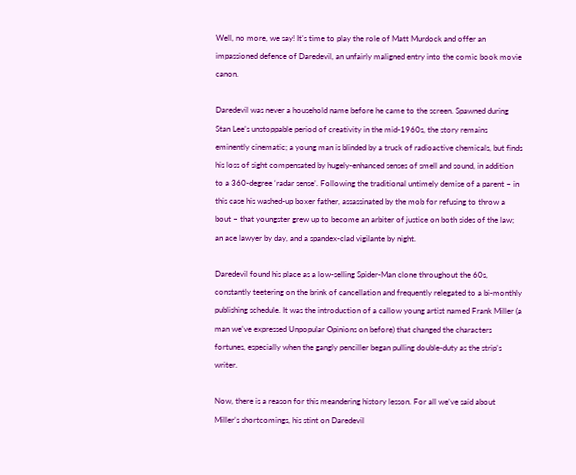Well, no more, we say! It’s time to play the role of Matt Murdock and offer an impassioned defence of Daredevil, an unfairly maligned entry into the comic book movie canon.

Daredevil was never a household name before he came to the screen. Spawned during Stan Lee’s unstoppable period of creativity in the mid-1960s, the story remains eminently cinematic; a young man is blinded by a truck of radioactive chemicals, but finds his loss of sight compensated by hugely-enhanced senses of smell and sound, in addition to a 360-degree ‘radar sense’. Following the traditional untimely demise of a parent – in this case his washed-up boxer father, assassinated by the mob for refusing to throw a bout – that youngster grew up to become an arbiter of justice on both sides of the law; an ace lawyer by day, and a spandex-clad vigilante by night.

Daredevil found his place as a low-selling Spider-Man clone throughout the 60s, constantly teetering on the brink of cancellation and frequently relegated to a bi-monthly publishing schedule. It was the introduction of a callow young artist named Frank Miller (a man we’ve expressed Unpopular Opinions on before) that changed the characters fortunes, especially when the gangly penciller began pulling double-duty as the strip’s writer.

Now, there is a reason for this meandering history lesson. For all we’ve said about Miller’s shortcomings, his stint on Daredevil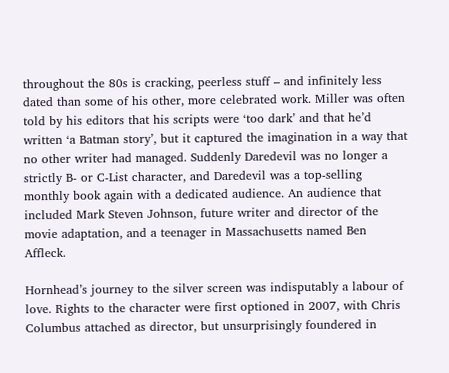throughout the 80s is cracking, peerless stuff – and infinitely less dated than some of his other, more celebrated work. Miller was often told by his editors that his scripts were ‘too dark’ and that he’d written ‘a Batman story’, but it captured the imagination in a way that no other writer had managed. Suddenly Daredevil was no longer a strictly B- or C-List character, and Daredevil was a top-selling monthly book again with a dedicated audience. An audience that included Mark Steven Johnson, future writer and director of the movie adaptation, and a teenager in Massachusetts named Ben Affleck.

Hornhead’s journey to the silver screen was indisputably a labour of love. Rights to the character were first optioned in 2007, with Chris Columbus attached as director, but unsurprisingly foundered in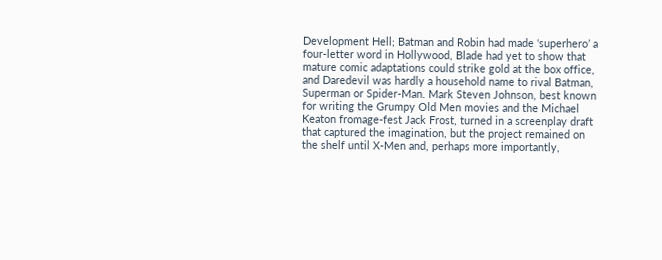Development Hell; Batman and Robin had made ‘superhero’ a four-letter word in Hollywood, Blade had yet to show that mature comic adaptations could strike gold at the box office, and Daredevil was hardly a household name to rival Batman, Superman or Spider-Man. Mark Steven Johnson, best known for writing the Grumpy Old Men movies and the Michael Keaton fromage-fest Jack Frost, turned in a screenplay draft that captured the imagination, but the project remained on the shelf until X-Men and, perhaps more importantly,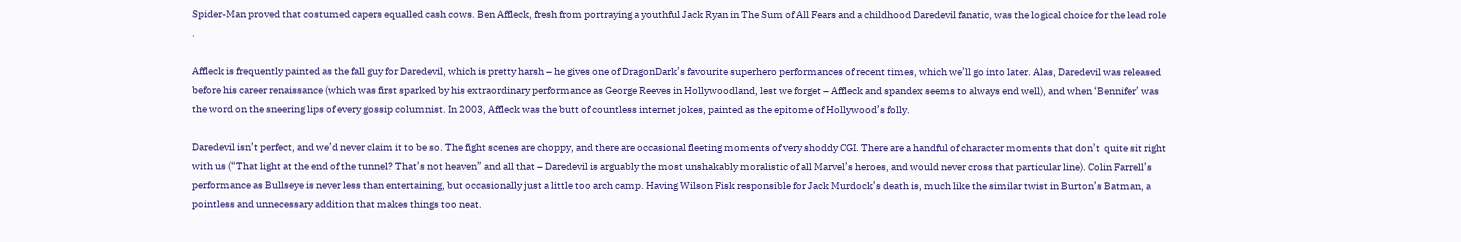Spider-Man proved that costumed capers equalled cash cows. Ben Affleck, fresh from portraying a youthful Jack Ryan in The Sum of All Fears and a childhood Daredevil fanatic, was the logical choice for the lead role .

Affleck is frequently painted as the fall guy for Daredevil, which is pretty harsh – he gives one of DragonDark’s favourite superhero performances of recent times, which we’ll go into later. Alas, Daredevil was released before his career renaissance (which was first sparked by his extraordinary performance as George Reeves in Hollywoodland, lest we forget – Affleck and spandex seems to always end well), and when ‘Bennifer’ was the word on the sneering lips of every gossip columnist. In 2003, Affleck was the butt of countless internet jokes, painted as the epitome of Hollywood’s folly.

Daredevil isn’t perfect, and we’d never claim it to be so. The fight scenes are choppy, and there are occasional fleeting moments of very shoddy CGI. There are a handful of character moments that don’t  quite sit right with us (“That light at the end of the tunnel? That’s not heaven” and all that – Daredevil is arguably the most unshakably moralistic of all Marvel’s heroes, and would never cross that particular line). Colin Farrell’s performance as Bullseye is never less than entertaining, but occasionally just a little too arch camp. Having Wilson Fisk responsible for Jack Murdock’s death is, much like the similar twist in Burton’s Batman, a pointless and unnecessary addition that makes things too neat.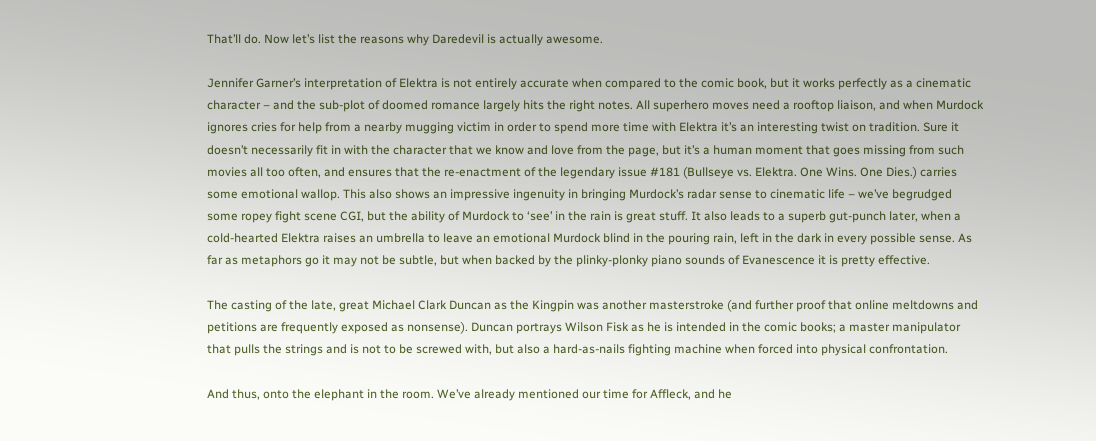That’ll do. Now let’s list the reasons why Daredevil is actually awesome.

Jennifer Garner’s interpretation of Elektra is not entirely accurate when compared to the comic book, but it works perfectly as a cinematic character – and the sub-plot of doomed romance largely hits the right notes. All superhero moves need a rooftop liaison, and when Murdock ignores cries for help from a nearby mugging victim in order to spend more time with Elektra it’s an interesting twist on tradition. Sure it doesn’t necessarily fit in with the character that we know and love from the page, but it’s a human moment that goes missing from such movies all too often, and ensures that the re-enactment of the legendary issue #181 (Bullseye vs. Elektra. One Wins. One Dies.) carries some emotional wallop. This also shows an impressive ingenuity in bringing Murdock’s radar sense to cinematic life – we’ve begrudged some ropey fight scene CGI, but the ability of Murdock to ‘see’ in the rain is great stuff. It also leads to a superb gut-punch later, when a cold-hearted Elektra raises an umbrella to leave an emotional Murdock blind in the pouring rain, left in the dark in every possible sense. As far as metaphors go it may not be subtle, but when backed by the plinky-plonky piano sounds of Evanescence it is pretty effective.

The casting of the late, great Michael Clark Duncan as the Kingpin was another masterstroke (and further proof that online meltdowns and petitions are frequently exposed as nonsense). Duncan portrays Wilson Fisk as he is intended in the comic books; a master manipulator that pulls the strings and is not to be screwed with, but also a hard-as-nails fighting machine when forced into physical confrontation.

And thus, onto the elephant in the room. We’ve already mentioned our time for Affleck, and he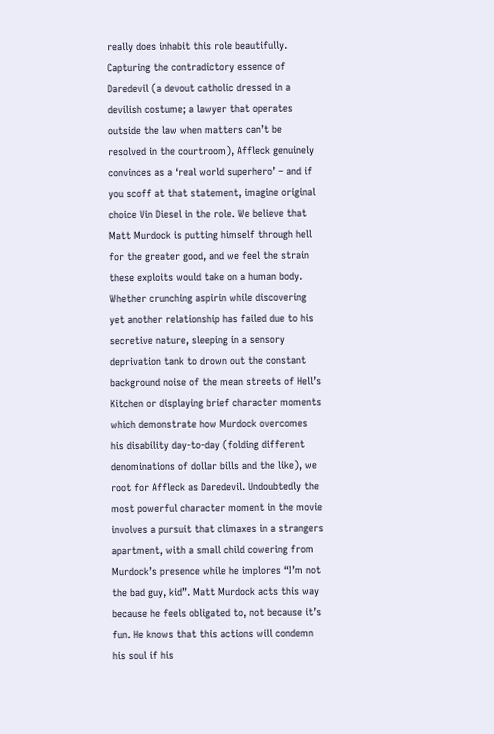really does inhabit this role beautifully. Capturing the contradictory essence of Daredevil (a devout catholic dressed in a devilish costume; a lawyer that operates outside the law when matters can’t be resolved in the courtroom), Affleck genuinely convinces as a ‘real world superhero’ – and if you scoff at that statement, imagine original choice Vin Diesel in the role. We believe that Matt Murdock is putting himself through hell for the greater good, and we feel the strain these exploits would take on a human body. Whether crunching aspirin while discovering yet another relationship has failed due to his secretive nature, sleeping in a sensory deprivation tank to drown out the constant background noise of the mean streets of Hell’s Kitchen or displaying brief character moments which demonstrate how Murdock overcomes his disability day-to-day (folding different denominations of dollar bills and the like), we root for Affleck as Daredevil. Undoubtedly the most powerful character moment in the movie involves a pursuit that climaxes in a strangers apartment, with a small child cowering from Murdock’s presence while he implores “I’m not the bad guy, kid”. Matt Murdock acts this way because he feels obligated to, not because it’s fun. He knows that this actions will condemn his soul if his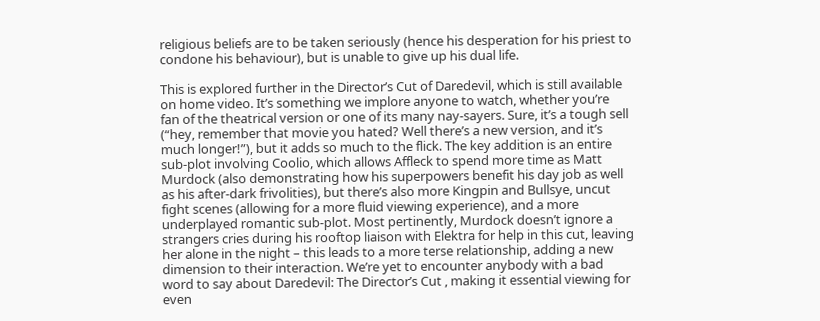religious beliefs are to be taken seriously (hence his desperation for his priest to condone his behaviour), but is unable to give up his dual life.

This is explored further in the Director’s Cut of Daredevil, which is still available on home video. It’s something we implore anyone to watch, whether you’re  fan of the theatrical version or one of its many nay-sayers. Sure, it’s a tough sell (“hey, remember that movie you hated? Well there’s a new version, and it’s much longer!”), but it adds so much to the flick. The key addition is an entire sub-plot involving Coolio, which allows Affleck to spend more time as Matt Murdock (also demonstrating how his superpowers benefit his day job as well as his after-dark frivolities), but there’s also more Kingpin and Bullsye, uncut fight scenes (allowing for a more fluid viewing experience), and a more underplayed romantic sub-plot. Most pertinently, Murdock doesn’t ignore a strangers cries during his rooftop liaison with Elektra for help in this cut, leaving her alone in the night – this leads to a more terse relationship, adding a new dimension to their interaction. We’re yet to encounter anybody with a bad word to say about Daredevil: The Director’s Cut , making it essential viewing for even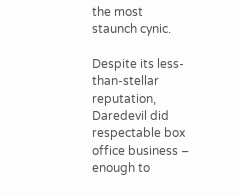the most staunch cynic.

Despite its less-than-stellar reputation, Daredevil did respectable box office business – enough to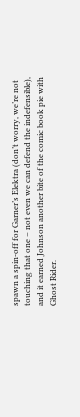spawn a spin-off for Garner’s Elektra (don’t worry, we’re not touching that one – not even we can defend the indefensible), and it earned Johnson another bite of the comic book pie with Ghost Rider.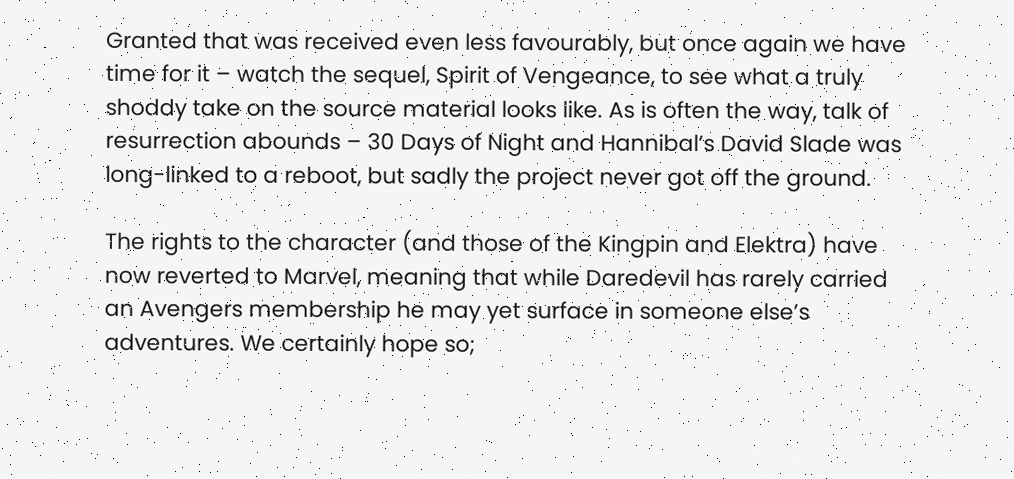Granted that was received even less favourably, but once again we have time for it – watch the sequel, Spirit of Vengeance, to see what a truly shoddy take on the source material looks like. As is often the way, talk of resurrection abounds – 30 Days of Night and Hannibal’s David Slade was long-linked to a reboot, but sadly the project never got off the ground.

The rights to the character (and those of the Kingpin and Elektra) have now reverted to Marvel, meaning that while Daredevil has rarely carried an Avengers membership he may yet surface in someone else’s adventures. We certainly hope so;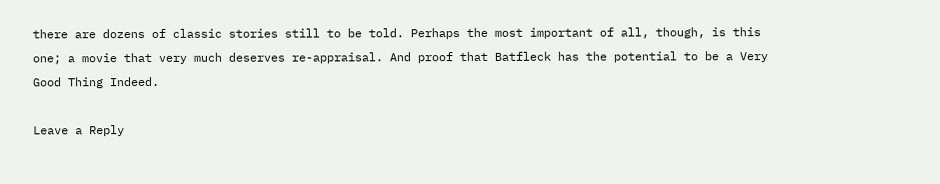there are dozens of classic stories still to be told. Perhaps the most important of all, though, is this one; a movie that very much deserves re-appraisal. And proof that Batfleck has the potential to be a Very Good Thing Indeed.

Leave a Reply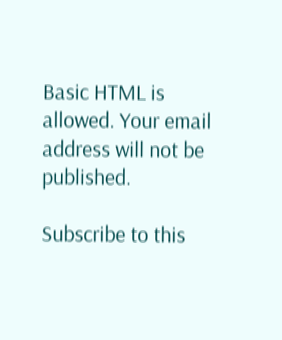Basic HTML is allowed. Your email address will not be published.

Subscribe to this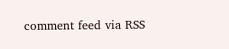comment feed via RSS